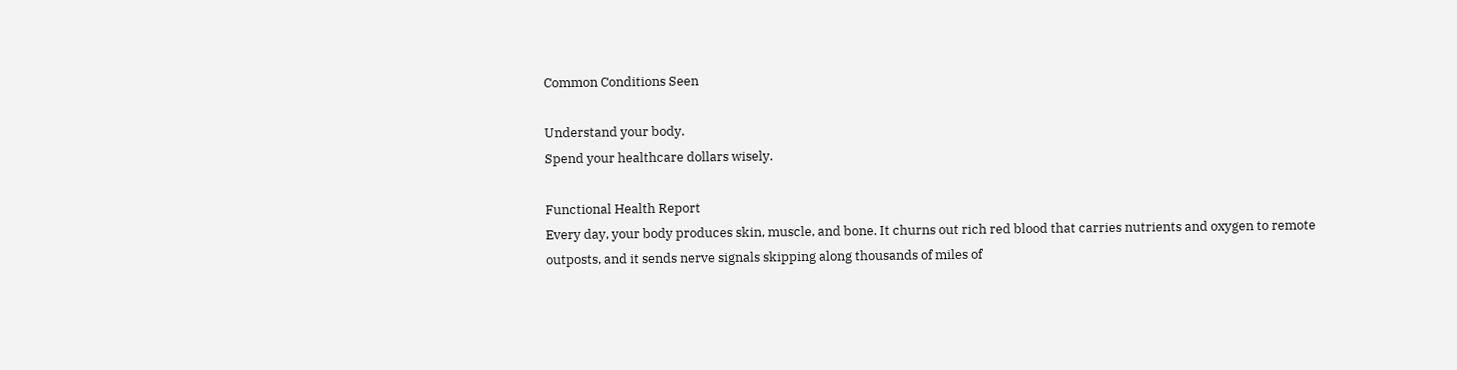Common Conditions Seen

Understand your body.
Spend your healthcare dollars wisely.

Functional Health Report
Every day, your body produces skin, muscle, and bone. It churns out rich red blood that carries nutrients and oxygen to remote outposts, and it sends nerve signals skipping along thousands of miles of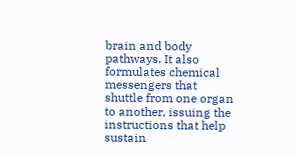brain and body pathways. It also formulates chemical messengers that shuttle from one organ to another, issuing the instructions that help sustain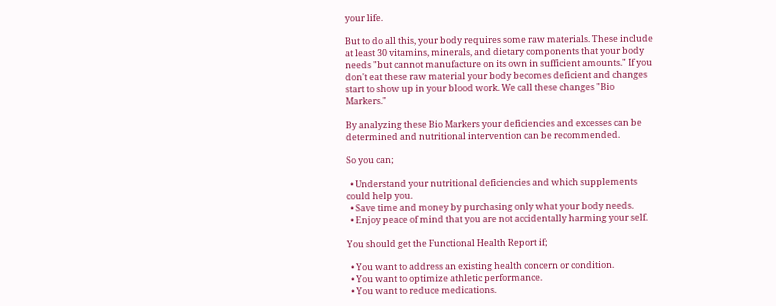your life.

But to do all this, your body requires some raw materials. These include at least 30 vitamins, minerals, and dietary components that your body needs "but cannot manufacture on its own in sufficient amounts." If you don't eat these raw material your body becomes deficient and changes start to show up in your blood work. We call these changes "Bio Markers."

By analyzing these Bio Markers your deficiencies and excesses can be determined and nutritional intervention can be recommended.

So you can;

  • Understand your nutritional deficiencies and which supplements could help you.
  • Save time and money by purchasing only what your body needs.
  • Enjoy peace of mind that you are not accidentally harming your self.

You should get the Functional Health Report if;

  • You want to address an existing health concern or condition.
  • You want to optimize athletic performance.
  • You want to reduce medications.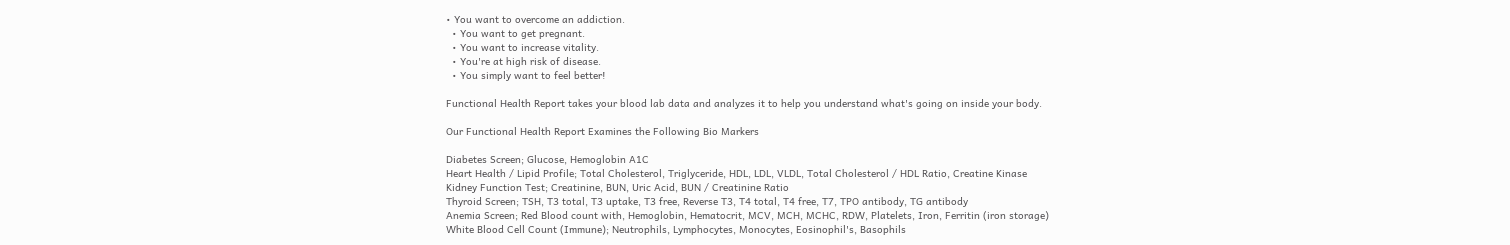• You want to overcome an addiction.
  • You want to get pregnant.
  • You want to increase vitality.
  • You're at high risk of disease.
  • You simply want to feel better!

Functional Health Report takes your blood lab data and analyzes it to help you understand what's going on inside your body.

Our Functional Health Report Examines the Following Bio Markers

Diabetes Screen; Glucose, Hemoglobin A1C
Heart Health / Lipid Profile; Total Cholesterol, Triglyceride, HDL, LDL, VLDL, Total Cholesterol / HDL Ratio, Creatine Kinase
Kidney Function Test; Creatinine, BUN, Uric Acid, BUN / Creatinine Ratio
Thyroid Screen; TSH, T3 total, T3 uptake, T3 free, Reverse T3, T4 total, T4 free, T7, TPO antibody, TG antibody
Anemia Screen; Red Blood count with, Hemoglobin, Hematocrit, MCV, MCH, MCHC, RDW, Platelets, Iron, Ferritin (iron storage)
White Blood Cell Count (Immune); Neutrophils, Lymphocytes, Monocytes, Eosinophil's, Basophils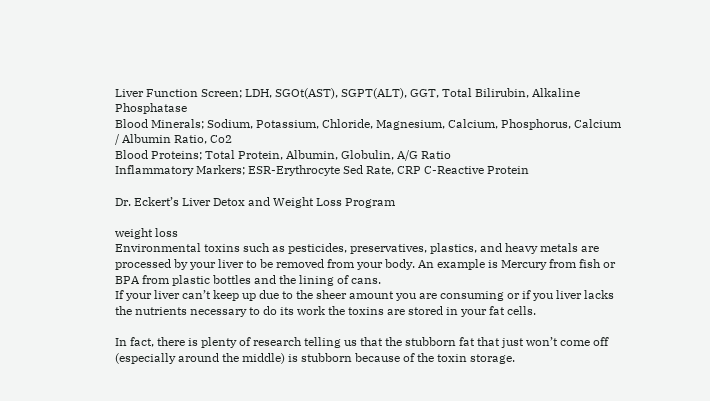Liver Function Screen; LDH, SGOt(AST), SGPT(ALT), GGT, Total Bilirubin, Alkaline Phosphatase
Blood Minerals; Sodium, Potassium, Chloride, Magnesium, Calcium, Phosphorus, Calcium / Albumin Ratio, Co2
Blood Proteins; Total Protein, Albumin, Globulin, A/G Ratio
Inflammatory Markers; ESR-Erythrocyte Sed Rate, CRP C-Reactive Protein

Dr. Eckert’s Liver Detox and Weight Loss Program

weight loss
Environmental toxins such as pesticides, preservatives, plastics, and heavy metals are processed by your liver to be removed from your body. An example is Mercury from fish or BPA from plastic bottles and the lining of cans.
If your liver can’t keep up due to the sheer amount you are consuming or if you liver lacks the nutrients necessary to do its work the toxins are stored in your fat cells.

In fact, there is plenty of research telling us that the stubborn fat that just won’t come off (especially around the middle) is stubborn because of the toxin storage.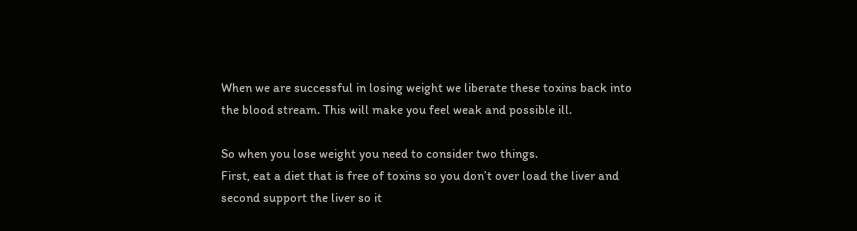When we are successful in losing weight we liberate these toxins back into the blood stream. This will make you feel weak and possible ill.

So when you lose weight you need to consider two things.
First, eat a diet that is free of toxins so you don’t over load the liver and second support the liver so it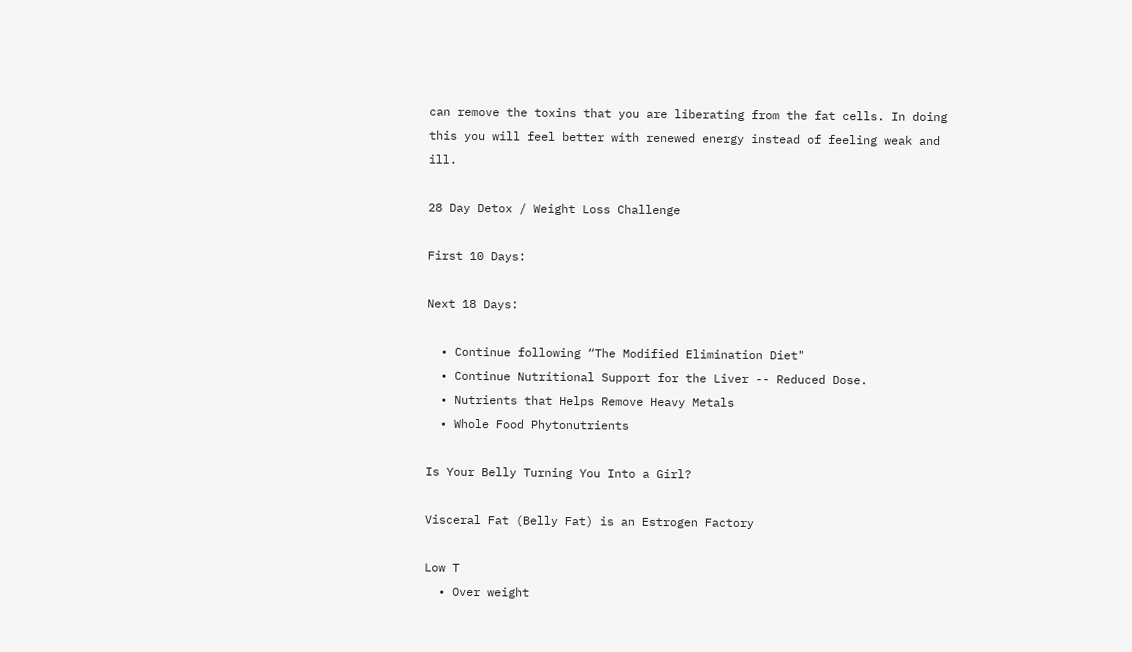can remove the toxins that you are liberating from the fat cells. In doing this you will feel better with renewed energy instead of feeling weak and ill.

28 Day Detox / Weight Loss Challenge

First 10 Days:

Next 18 Days:

  • Continue following “The Modified Elimination Diet"
  • Continue Nutritional Support for the Liver -- Reduced Dose.
  • Nutrients that Helps Remove Heavy Metals
  • Whole Food Phytonutrients

Is Your Belly Turning You Into a Girl?

Visceral Fat (Belly Fat) is an Estrogen Factory

Low T
  • Over weight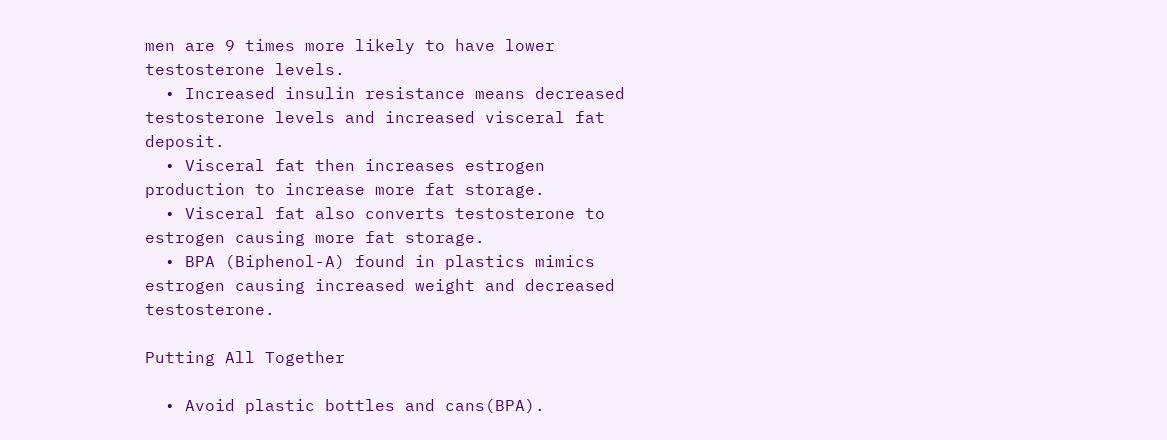men are 9 times more likely to have lower testosterone levels.
  • Increased insulin resistance means decreased testosterone levels and increased visceral fat deposit.
  • Visceral fat then increases estrogen production to increase more fat storage.
  • Visceral fat also converts testosterone to estrogen causing more fat storage.
  • BPA (Biphenol-A) found in plastics mimics estrogen causing increased weight and decreased testosterone.

Putting All Together

  • Avoid plastic bottles and cans(BPA).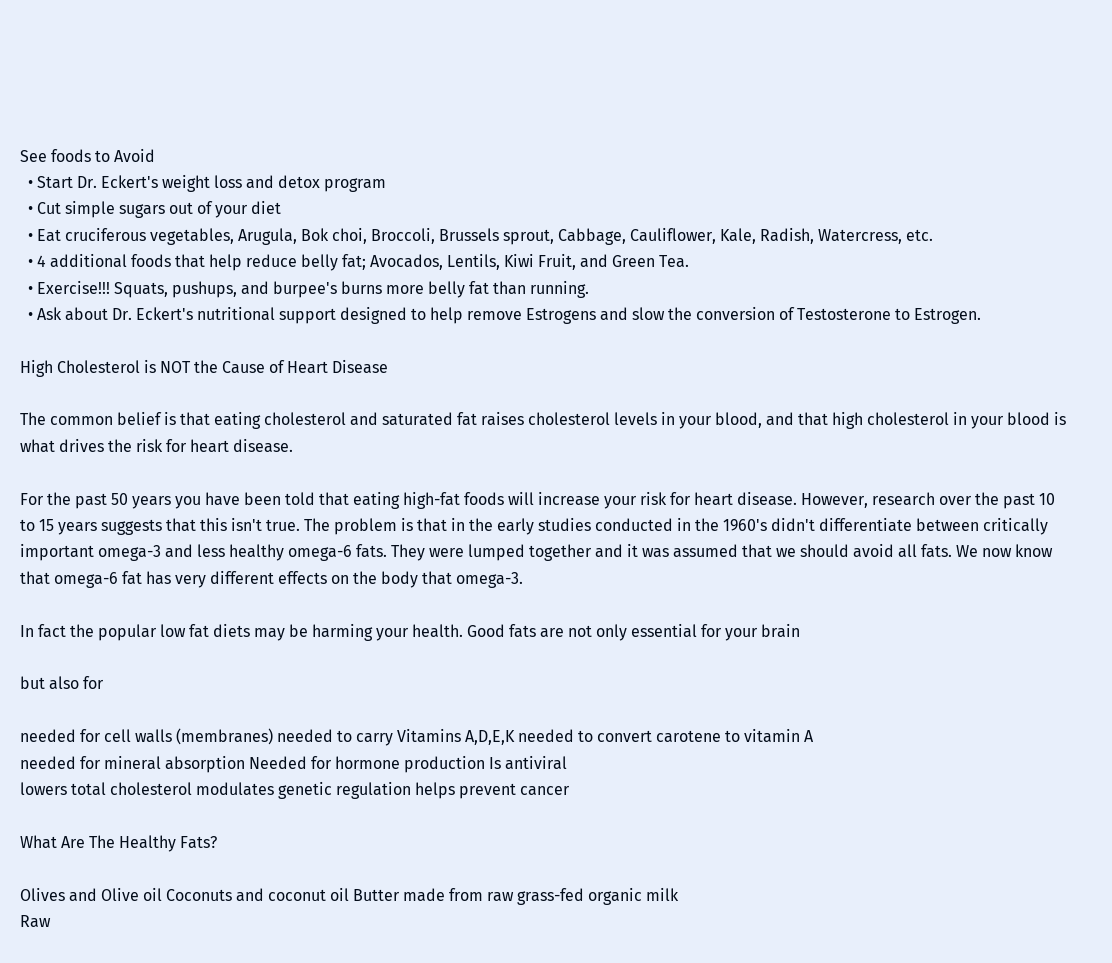See foods to Avoid
  • Start Dr. Eckert's weight loss and detox program
  • Cut simple sugars out of your diet
  • Eat cruciferous vegetables, Arugula, Bok choi, Broccoli, Brussels sprout, Cabbage, Cauliflower, Kale, Radish, Watercress, etc.
  • 4 additional foods that help reduce belly fat; Avocados, Lentils, Kiwi Fruit, and Green Tea.
  • Exercise!!! Squats, pushups, and burpee's burns more belly fat than running.
  • Ask about Dr. Eckert's nutritional support designed to help remove Estrogens and slow the conversion of Testosterone to Estrogen.

High Cholesterol is NOT the Cause of Heart Disease

The common belief is that eating cholesterol and saturated fat raises cholesterol levels in your blood, and that high cholesterol in your blood is what drives the risk for heart disease.

For the past 50 years you have been told that eating high-fat foods will increase your risk for heart disease. However, research over the past 10 to 15 years suggests that this isn't true. The problem is that in the early studies conducted in the 1960's didn't differentiate between critically important omega-3 and less healthy omega-6 fats. They were lumped together and it was assumed that we should avoid all fats. We now know that omega-6 fat has very different effects on the body that omega-3.

In fact the popular low fat diets may be harming your health. Good fats are not only essential for your brain

but also for

needed for cell walls (membranes) needed to carry Vitamins A,D,E,K needed to convert carotene to vitamin A
needed for mineral absorption Needed for hormone production Is antiviral
lowers total cholesterol modulates genetic regulation helps prevent cancer

What Are The Healthy Fats?

Olives and Olive oil Coconuts and coconut oil Butter made from raw grass-fed organic milk
Raw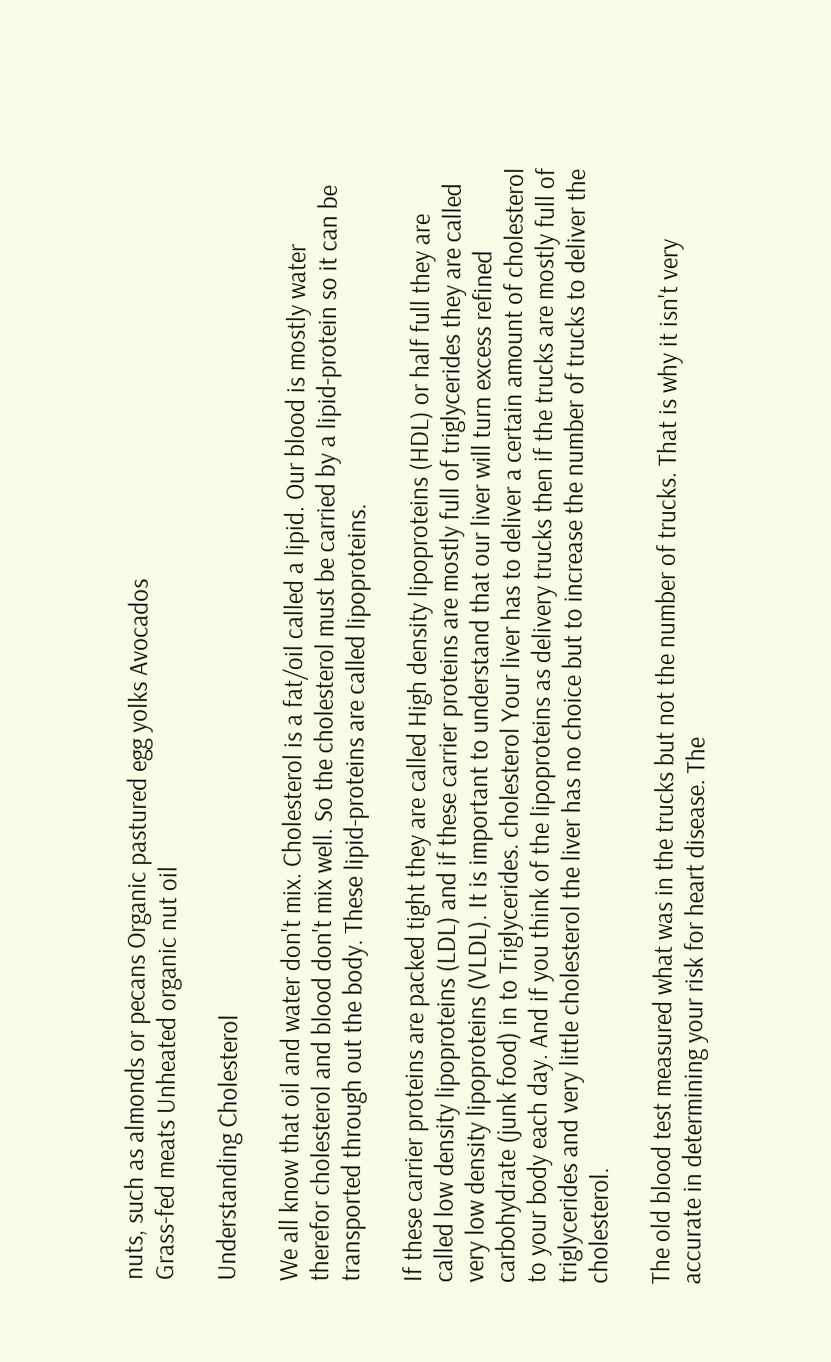nuts, such as almonds or pecans Organic pastured egg yolks Avocados
Grass-fed meats Unheated organic nut oil

Understanding Cholesterol

We all know that oil and water don't mix. Cholesterol is a fat/oil called a lipid. Our blood is mostly water therefor cholesterol and blood don't mix well. So the cholesterol must be carried by a lipid-protein so it can be transported through out the body. These lipid-proteins are called lipoproteins.

If these carrier proteins are packed tight they are called High density lipoproteins (HDL) or half full they are called low density lipoproteins (LDL) and if these carrier proteins are mostly full of triglycerides they are called very low density lipoproteins (VLDL). It is important to understand that our liver will turn excess refined carbohydrate (junk food) in to Triglycerides. cholesterol Your liver has to deliver a certain amount of cholesterol to your body each day. And if you think of the lipoproteins as delivery trucks then if the trucks are mostly full of triglycerides and very little cholesterol the liver has no choice but to increase the number of trucks to deliver the cholesterol.

The old blood test measured what was in the trucks but not the number of trucks. That is why it isn't very accurate in determining your risk for heart disease. The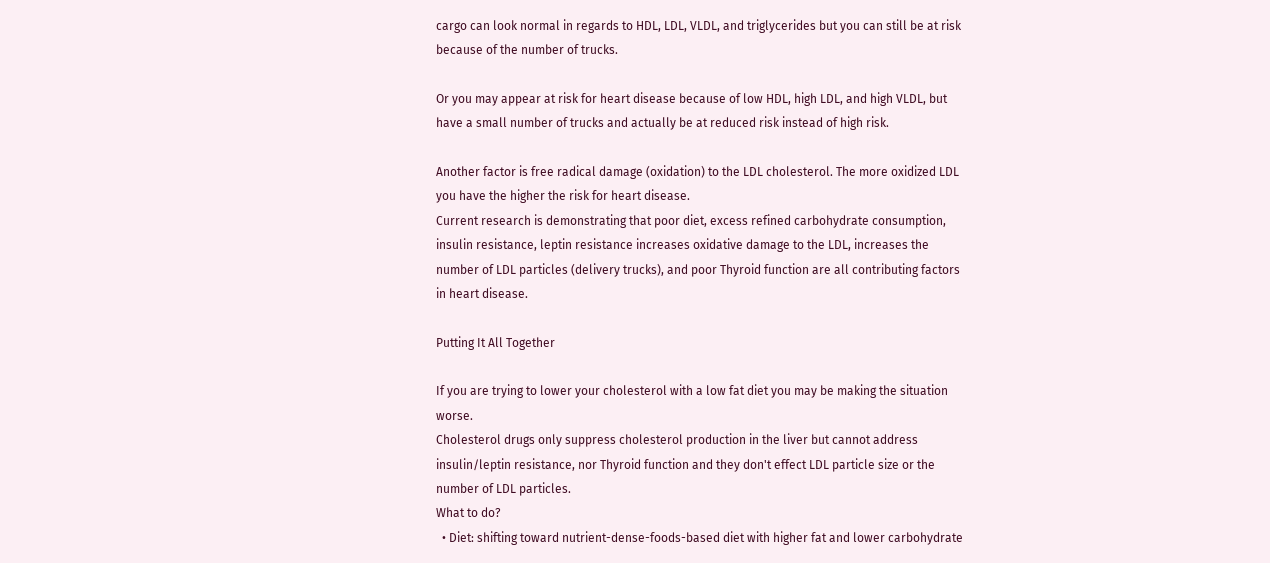cargo can look normal in regards to HDL, LDL, VLDL, and triglycerides but you can still be at risk because of the number of trucks.

Or you may appear at risk for heart disease because of low HDL, high LDL, and high VLDL, but have a small number of trucks and actually be at reduced risk instead of high risk.

Another factor is free radical damage (oxidation) to the LDL cholesterol. The more oxidized LDL you have the higher the risk for heart disease.
Current research is demonstrating that poor diet, excess refined carbohydrate consumption, insulin resistance, leptin resistance increases oxidative damage to the LDL, increases the number of LDL particles (delivery trucks), and poor Thyroid function are all contributing factors in heart disease.

Putting It All Together

If you are trying to lower your cholesterol with a low fat diet you may be making the situation worse.
Cholesterol drugs only suppress cholesterol production in the liver but cannot address insulin/leptin resistance, nor Thyroid function and they don't effect LDL particle size or the number of LDL particles.
What to do?
  • Diet: shifting toward nutrient-dense-foods-based diet with higher fat and lower carbohydrate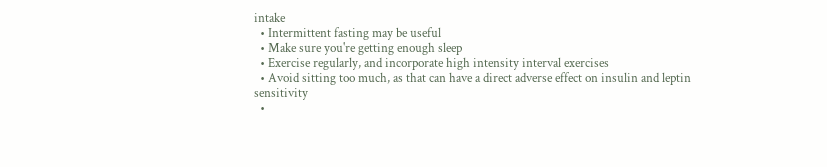intake
  • Intermittent fasting may be useful
  • Make sure you're getting enough sleep
  • Exercise regularly, and incorporate high intensity interval exercises
  • Avoid sitting too much, as that can have a direct adverse effect on insulin and leptin sensitivity
  •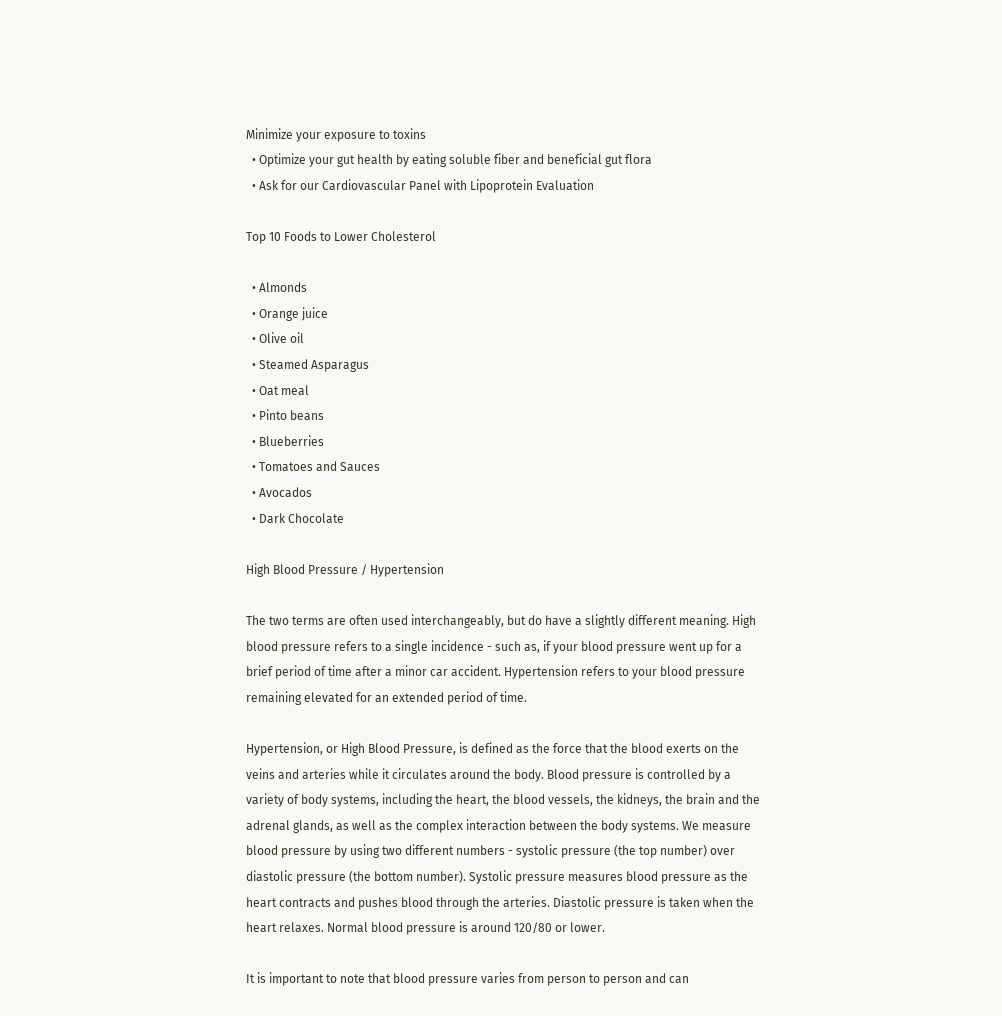Minimize your exposure to toxins
  • Optimize your gut health by eating soluble fiber and beneficial gut flora
  • Ask for our Cardiovascular Panel with Lipoprotein Evaluation

Top 10 Foods to Lower Cholesterol

  • Almonds
  • Orange juice
  • Olive oil
  • Steamed Asparagus
  • Oat meal
  • Pinto beans
  • Blueberries
  • Tomatoes and Sauces
  • Avocados
  • Dark Chocolate

High Blood Pressure / Hypertension

The two terms are often used interchangeably, but do have a slightly different meaning. High blood pressure refers to a single incidence - such as, if your blood pressure went up for a brief period of time after a minor car accident. Hypertension refers to your blood pressure remaining elevated for an extended period of time.

Hypertension, or High Blood Pressure, is defined as the force that the blood exerts on the veins and arteries while it circulates around the body. Blood pressure is controlled by a variety of body systems, including the heart, the blood vessels, the kidneys, the brain and the adrenal glands, as well as the complex interaction between the body systems. We measure blood pressure by using two different numbers - systolic pressure (the top number) over diastolic pressure (the bottom number). Systolic pressure measures blood pressure as the heart contracts and pushes blood through the arteries. Diastolic pressure is taken when the heart relaxes. Normal blood pressure is around 120/80 or lower.

It is important to note that blood pressure varies from person to person and can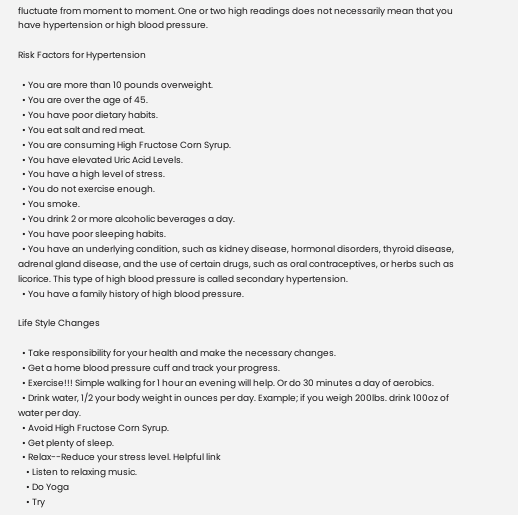fluctuate from moment to moment. One or two high readings does not necessarily mean that you have hypertension or high blood pressure.

Risk Factors for Hypertension

  • You are more than 10 pounds overweight.
  • You are over the age of 45.
  • You have poor dietary habits.
  • You eat salt and red meat.
  • You are consuming High Fructose Corn Syrup.
  • You have elevated Uric Acid Levels.
  • You have a high level of stress.
  • You do not exercise enough.
  • You smoke.
  • You drink 2 or more alcoholic beverages a day.
  • You have poor sleeping habits.
  • You have an underlying condition, such as kidney disease, hormonal disorders, thyroid disease, adrenal gland disease, and the use of certain drugs, such as oral contraceptives, or herbs such as licorice. This type of high blood pressure is called secondary hypertension.
  • You have a family history of high blood pressure.

Life Style Changes

  • Take responsibility for your health and make the necessary changes.
  • Get a home blood pressure cuff and track your progress.
  • Exercise!!! Simple walking for 1 hour an evening will help. Or do 30 minutes a day of aerobics.
  • Drink water, 1/2 your body weight in ounces per day. Example; if you weigh 200lbs. drink 100oz of water per day.
  • Avoid High Fructose Corn Syrup.
  • Get plenty of sleep.
  • Relax--Reduce your stress level. Helpful link
    • Listen to relaxing music.
    • Do Yoga
    • Try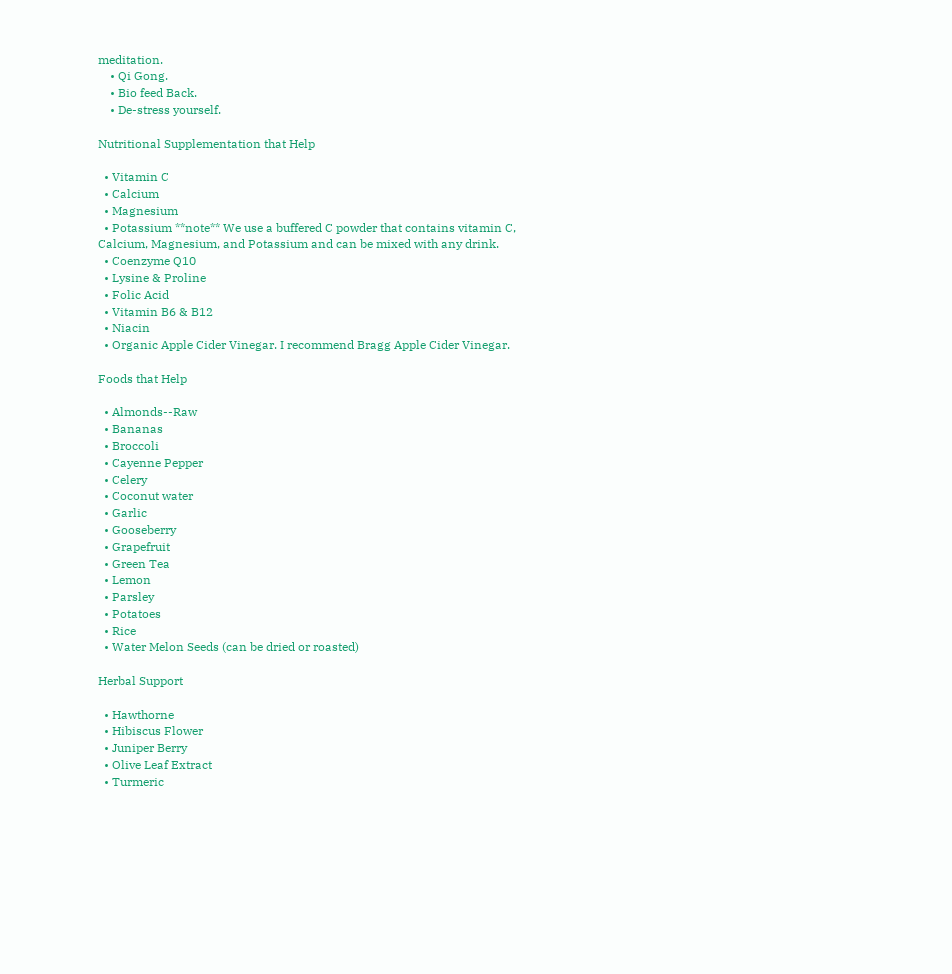meditation.
    • Qi Gong.
    • Bio feed Back.
    • De-stress yourself.

Nutritional Supplementation that Help

  • Vitamin C
  • Calcium
  • Magnesium
  • Potassium **note** We use a buffered C powder that contains vitamin C, Calcium, Magnesium, and Potassium and can be mixed with any drink.
  • Coenzyme Q10
  • Lysine & Proline
  • Folic Acid
  • Vitamin B6 & B12
  • Niacin
  • Organic Apple Cider Vinegar. I recommend Bragg Apple Cider Vinegar.

Foods that Help

  • Almonds--Raw
  • Bananas
  • Broccoli
  • Cayenne Pepper
  • Celery
  • Coconut water
  • Garlic
  • Gooseberry
  • Grapefruit
  • Green Tea
  • Lemon
  • Parsley
  • Potatoes
  • Rice
  • Water Melon Seeds (can be dried or roasted)

Herbal Support

  • Hawthorne
  • Hibiscus Flower
  • Juniper Berry
  • Olive Leaf Extract
  • Turmeric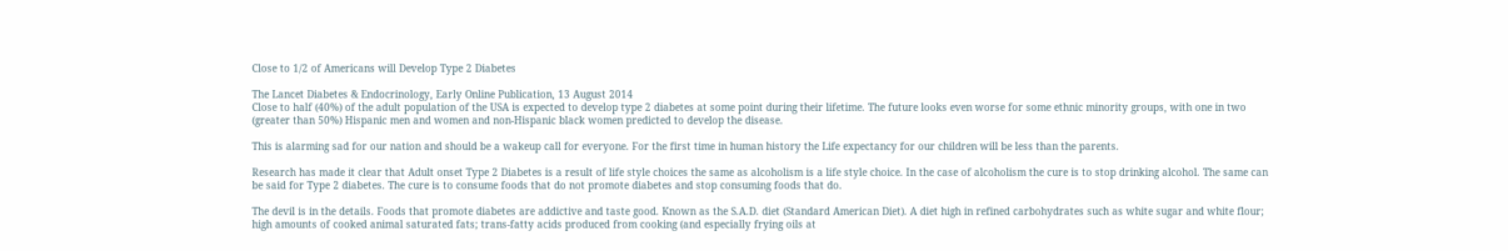Close to 1/2 of Americans will Develop Type 2 Diabetes

The Lancet Diabetes & Endocrinology, Early Online Publication, 13 August 2014
Close to half (40%) of the adult population of the USA is expected to develop type 2 diabetes at some point during their lifetime. The future looks even worse for some ethnic minority groups, with one in two (greater than 50%) Hispanic men and women and non-Hispanic black women predicted to develop the disease.

This is alarming sad for our nation and should be a wakeup call for everyone. For the first time in human history the Life expectancy for our children will be less than the parents.

Research has made it clear that Adult onset Type 2 Diabetes is a result of life style choices the same as alcoholism is a life style choice. In the case of alcoholism the cure is to stop drinking alcohol. The same can be said for Type 2 diabetes. The cure is to consume foods that do not promote diabetes and stop consuming foods that do.

The devil is in the details. Foods that promote diabetes are addictive and taste good. Known as the S.A.D. diet (Standard American Diet). A diet high in refined carbohydrates such as white sugar and white flour; high amounts of cooked animal saturated fats; trans-fatty acids produced from cooking (and especially frying oils at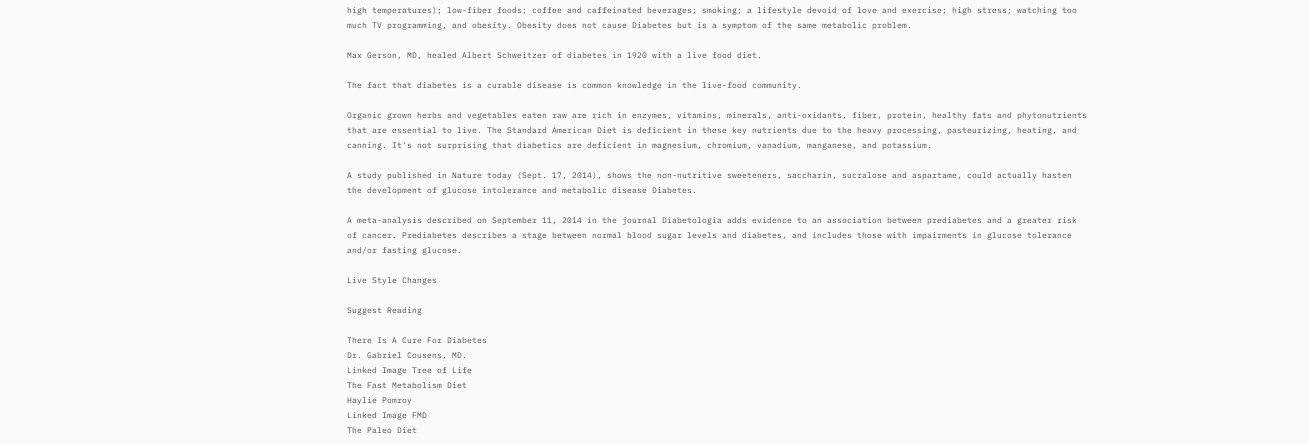high temperatures); low-fiber foods; coffee and caffeinated beverages; smoking; a lifestyle devoid of love and exercise; high stress; watching too much TV programming, and obesity. Obesity does not cause Diabetes but is a symptom of the same metabolic problem.

Max Gerson, MD, healed Albert Schweitzer of diabetes in 1920 with a live food diet.

The fact that diabetes is a curable disease is common knowledge in the live-food community.

Organic grown herbs and vegetables eaten raw are rich in enzymes, vitamins, minerals, anti-oxidants, fiber, protein, healthy fats and phytonutrients that are essential to live. The Standard American Diet is deficient in these key nutrients due to the heavy processing, pasteurizing, heating, and canning. It's not surprising that diabetics are deficient in magnesium, chromium, vanadium, manganese, and potassium.

A study published in Nature today (Sept. 17, 2014), shows the non-nutritive sweeteners, saccharin, sucralose and aspartame, could actually hasten the development of glucose intolerance and metabolic disease Diabetes.

A meta-analysis described on September 11, 2014 in the journal Diabetologia adds evidence to an association between prediabetes and a greater risk of cancer. Prediabetes describes a stage between normal blood sugar levels and diabetes, and includes those with impairments in glucose tolerance and/or fasting glucose.

Live Style Changes

Suggest Reading

There Is A Cure For Diabetes
Dr. Gabriel Cousens, MD.
Linked Image Tree of Life
The Fast Metabolism Diet
Haylie Pomroy
Linked Image FMD
The Paleo Diet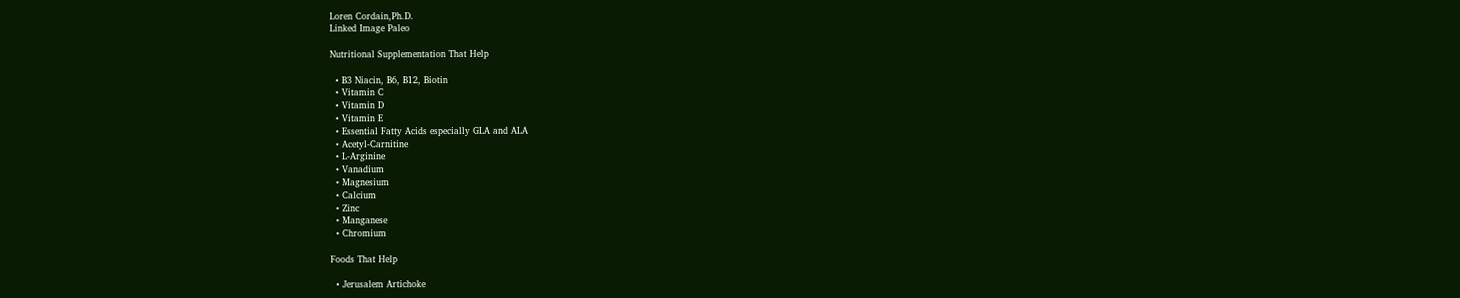Loren Cordain,Ph.D.
Linked Image Paleo

Nutritional Supplementation That Help

  • B3 Niacin, B6, B12, Biotin
  • Vitamin C
  • Vitamin D
  • Vitamin E
  • Essential Fatty Acids especially GLA and ALA
  • Acetyl-Carnitine
  • L-Arginine
  • Vanadium
  • Magnesium
  • Calcium
  • Zinc
  • Manganese
  • Chromium

Foods That Help

  • Jerusalem Artichoke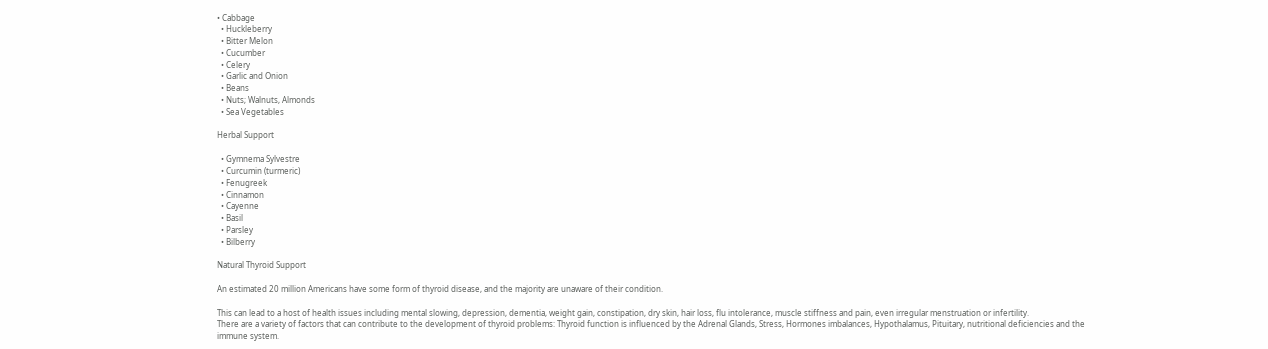• Cabbage
  • Huckleberry
  • Bitter Melon
  • Cucumber
  • Celery
  • Garlic and Onion
  • Beans
  • Nuts; Walnuts, Almonds
  • Sea Vegetables

Herbal Support

  • Gymnema Sylvestre
  • Curcumin (turmeric)
  • Fenugreek
  • Cinnamon
  • Cayenne
  • Basil
  • Parsley
  • Bilberry

Natural Thyroid Support

An estimated 20 million Americans have some form of thyroid disease, and the majority are unaware of their condition.

This can lead to a host of health issues including mental slowing, depression, dementia, weight gain, constipation, dry skin, hair loss, flu intolerance, muscle stiffness and pain, even irregular menstruation or infertility.
There are a variety of factors that can contribute to the development of thyroid problems: Thyroid function is influenced by the Adrenal Glands, Stress, Hormones imbalances, Hypothalamus, Pituitary, nutritional deficiencies and the immune system.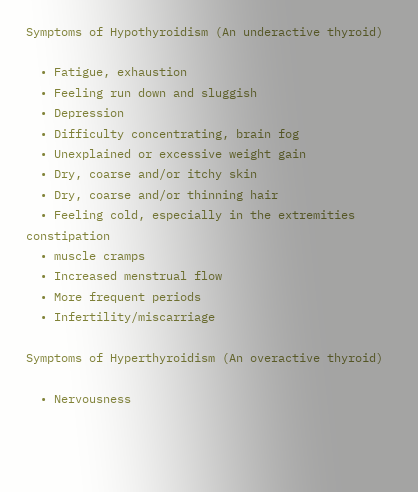Symptoms of Hypothyroidism (An underactive thyroid)

  • Fatigue, exhaustion
  • Feeling run down and sluggish
  • Depression
  • Difficulty concentrating, brain fog
  • Unexplained or excessive weight gain
  • Dry, coarse and/or itchy skin
  • Dry, coarse and/or thinning hair
  • Feeling cold, especially in the extremities constipation
  • muscle cramps
  • Increased menstrual flow
  • More frequent periods
  • Infertility/miscarriage

Symptoms of Hyperthyroidism (An overactive thyroid)

  • Nervousness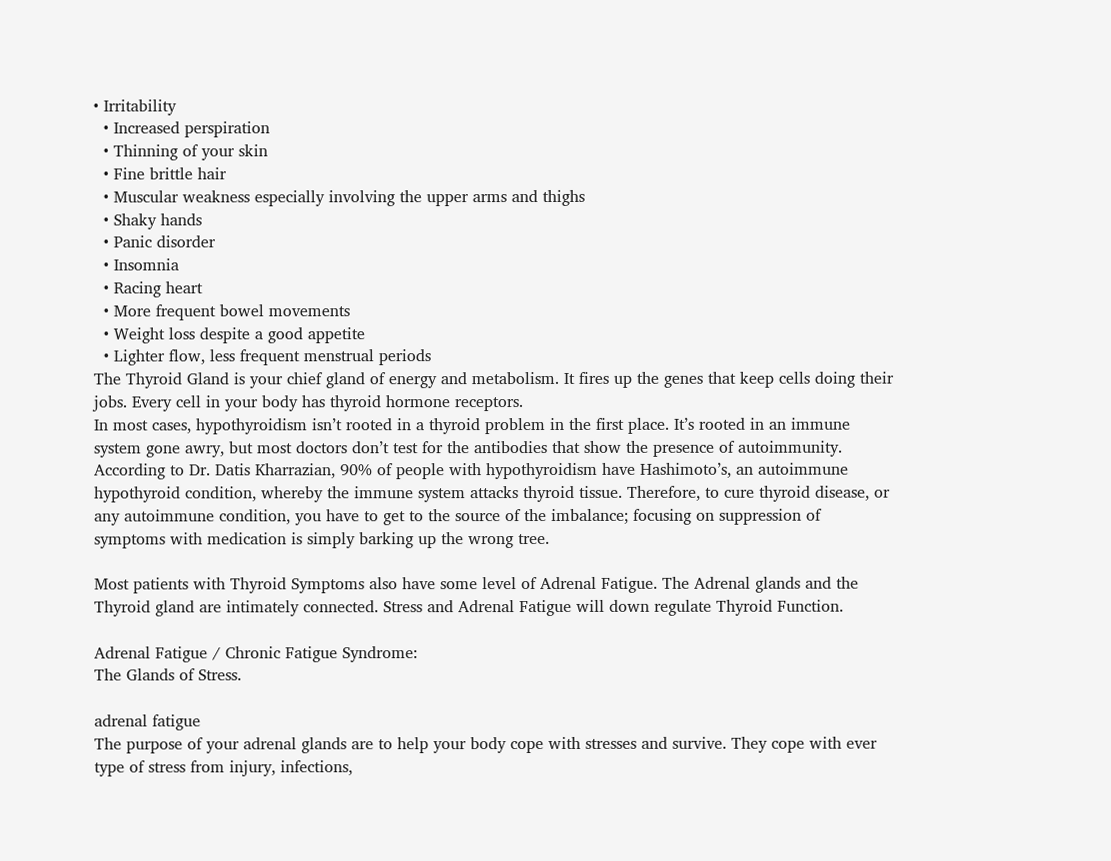• Irritability
  • Increased perspiration
  • Thinning of your skin
  • Fine brittle hair
  • Muscular weakness especially involving the upper arms and thighs
  • Shaky hands
  • Panic disorder
  • Insomnia
  • Racing heart
  • More frequent bowel movements
  • Weight loss despite a good appetite
  • Lighter flow, less frequent menstrual periods
The Thyroid Gland is your chief gland of energy and metabolism. It fires up the genes that keep cells doing their jobs. Every cell in your body has thyroid hormone receptors.
In most cases, hypothyroidism isn’t rooted in a thyroid problem in the first place. It’s rooted in an immune system gone awry, but most doctors don’t test for the antibodies that show the presence of autoimmunity.
According to Dr. Datis Kharrazian, 90% of people with hypothyroidism have Hashimoto’s, an autoimmune hypothyroid condition, whereby the immune system attacks thyroid tissue. Therefore, to cure thyroid disease, or any autoimmune condition, you have to get to the source of the imbalance; focusing on suppression of symptoms with medication is simply barking up the wrong tree.

Most patients with Thyroid Symptoms also have some level of Adrenal Fatigue. The Adrenal glands and the Thyroid gland are intimately connected. Stress and Adrenal Fatigue will down regulate Thyroid Function.

Adrenal Fatigue / Chronic Fatigue Syndrome:
The Glands of Stress.

adrenal fatigue
The purpose of your adrenal glands are to help your body cope with stresses and survive. They cope with ever type of stress from injury, infections,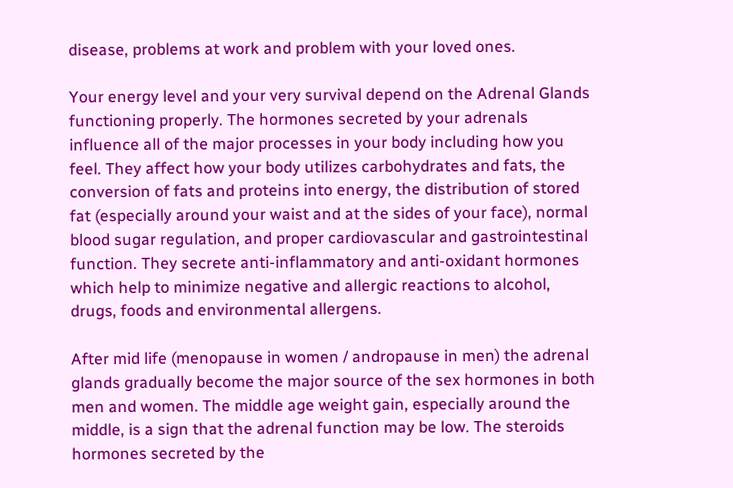disease, problems at work and problem with your loved ones.

Your energy level and your very survival depend on the Adrenal Glands functioning properly. The hormones secreted by your adrenals influence all of the major processes in your body including how you feel. They affect how your body utilizes carbohydrates and fats, the conversion of fats and proteins into energy, the distribution of stored fat (especially around your waist and at the sides of your face), normal blood sugar regulation, and proper cardiovascular and gastrointestinal function. They secrete anti-inflammatory and anti-oxidant hormones which help to minimize negative and allergic reactions to alcohol, drugs, foods and environmental allergens.

After mid life (menopause in women / andropause in men) the adrenal glands gradually become the major source of the sex hormones in both men and women. The middle age weight gain, especially around the middle, is a sign that the adrenal function may be low. The steroids hormones secreted by the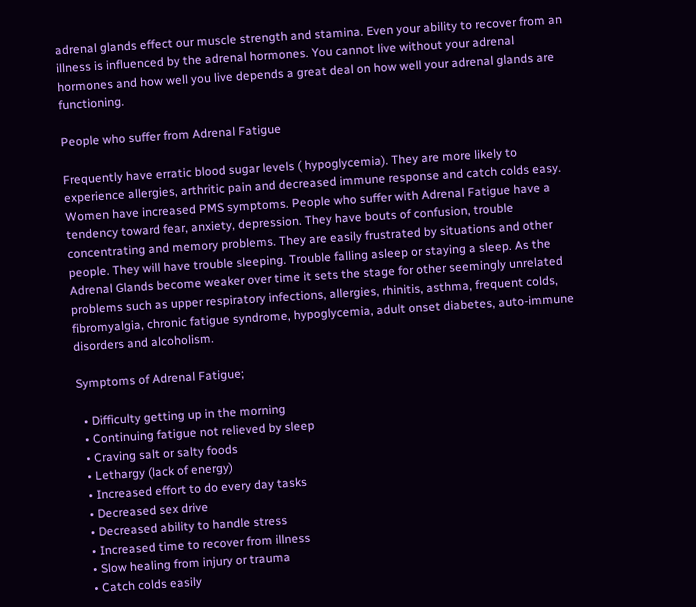adrenal glands effect our muscle strength and stamina. Even your ability to recover from an illness is influenced by the adrenal hormones. You cannot live without your adrenal hormones and how well you live depends a great deal on how well your adrenal glands are functioning.

People who suffer from Adrenal Fatigue

Frequently have erratic blood sugar levels ( hypoglycemia). They are more likely to experience allergies, arthritic pain and decreased immune response and catch colds easy. Women have increased PMS symptoms. People who suffer with Adrenal Fatigue have a tendency toward fear, anxiety, depression. They have bouts of confusion, trouble concentrating and memory problems. They are easily frustrated by situations and other people. They will have trouble sleeping. Trouble falling asleep or staying a sleep. As the Adrenal Glands become weaker over time it sets the stage for other seemingly unrelated problems such as upper respiratory infections, allergies, rhinitis, asthma, frequent colds, fibromyalgia, chronic fatigue syndrome, hypoglycemia, adult onset diabetes, auto-immune disorders and alcoholism.

Symptoms of Adrenal Fatigue;

  • Difficulty getting up in the morning
  • Continuing fatigue not relieved by sleep
  • Craving salt or salty foods
  • Lethargy (lack of energy)
  • Increased effort to do every day tasks
  • Decreased sex drive
  • Decreased ability to handle stress
  • Increased time to recover from illness
  • Slow healing from injury or trauma
  • Catch colds easily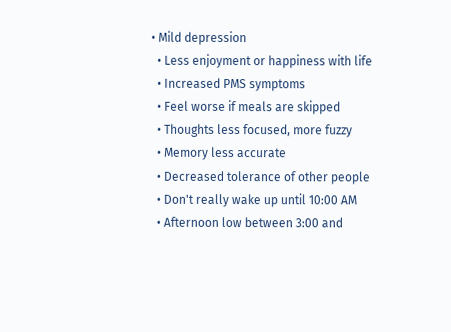• Mild depression
  • Less enjoyment or happiness with life
  • Increased PMS symptoms
  • Feel worse if meals are skipped
  • Thoughts less focused, more fuzzy
  • Memory less accurate
  • Decreased tolerance of other people
  • Don't really wake up until 10:00 AM
  • Afternoon low between 3:00 and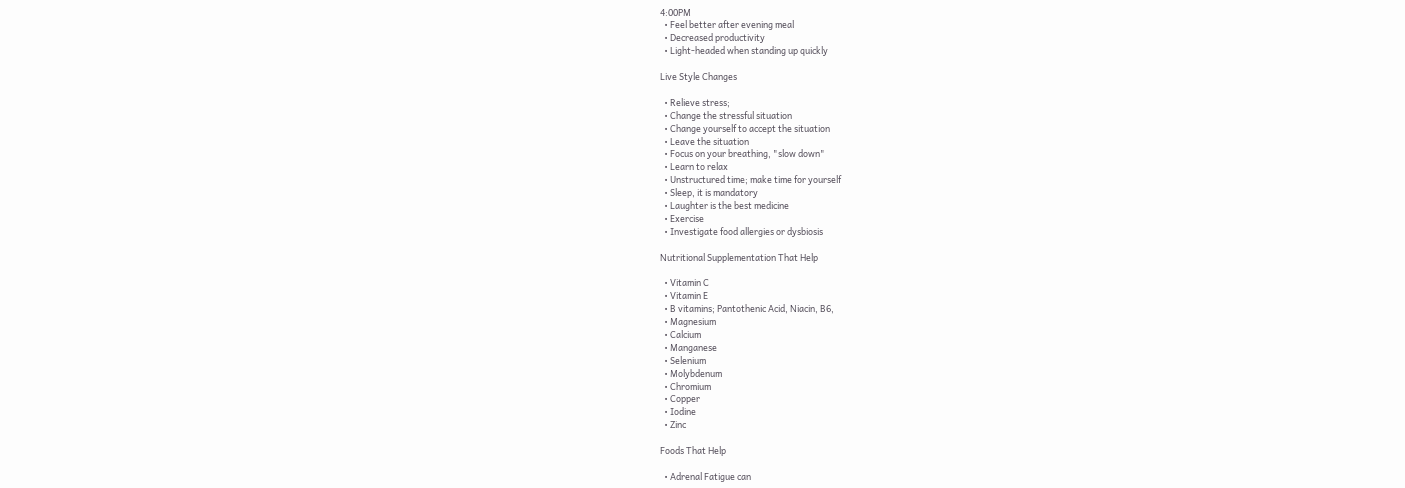4:00PM
  • Feel better after evening meal
  • Decreased productivity
  • Light-headed when standing up quickly

Live Style Changes

  • Relieve stress;
  • Change the stressful situation
  • Change yourself to accept the situation
  • Leave the situation
  • Focus on your breathing, "slow down"
  • Learn to relax
  • Unstructured time; make time for yourself
  • Sleep, it is mandatory
  • Laughter is the best medicine
  • Exercise
  • Investigate food allergies or dysbiosis

Nutritional Supplementation That Help

  • Vitamin C
  • Vitamin E
  • B vitamins; Pantothenic Acid, Niacin, B6,
  • Magnesium
  • Calcium
  • Manganese
  • Selenium
  • Molybdenum
  • Chromium
  • Copper
  • Iodine
  • Zinc

Foods That Help

  • Adrenal Fatigue can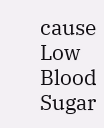cause Low Blood Sugar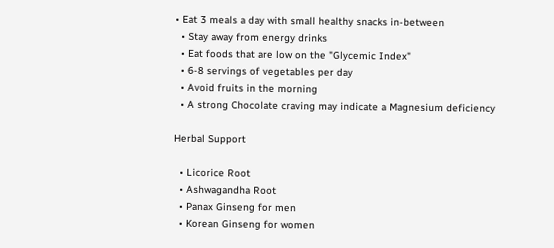• Eat 3 meals a day with small healthy snacks in-between
  • Stay away from energy drinks
  • Eat foods that are low on the "Glycemic Index"
  • 6-8 servings of vegetables per day
  • Avoid fruits in the morning
  • A strong Chocolate craving may indicate a Magnesium deficiency

Herbal Support

  • Licorice Root
  • Ashwagandha Root
  • Panax Ginseng for men
  • Korean Ginseng for women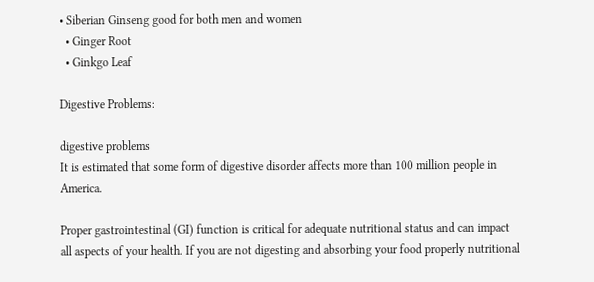• Siberian Ginseng good for both men and women
  • Ginger Root
  • Ginkgo Leaf

Digestive Problems:

digestive problems
It is estimated that some form of digestive disorder affects more than 100 million people in America.

Proper gastrointestinal (GI) function is critical for adequate nutritional status and can impact all aspects of your health. If you are not digesting and absorbing your food properly nutritional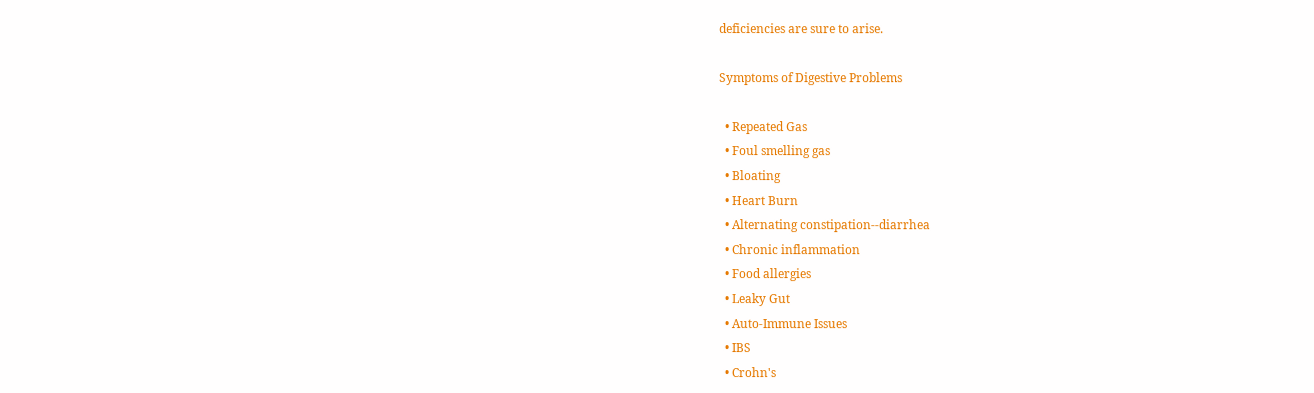deficiencies are sure to arise.

Symptoms of Digestive Problems

  • Repeated Gas
  • Foul smelling gas
  • Bloating
  • Heart Burn
  • Alternating constipation--diarrhea
  • Chronic inflammation
  • Food allergies
  • Leaky Gut
  • Auto-Immune Issues
  • IBS
  • Crohn's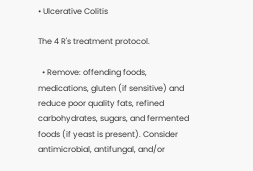• Ulcerative Colitis

The 4 R's treatment protocol.

  • Remove: offending foods, medications, gluten (if sensitive) and reduce poor quality fats, refined carbohydrates, sugars, and fermented foods (if yeast is present). Consider antimicrobial, antifungal, and/or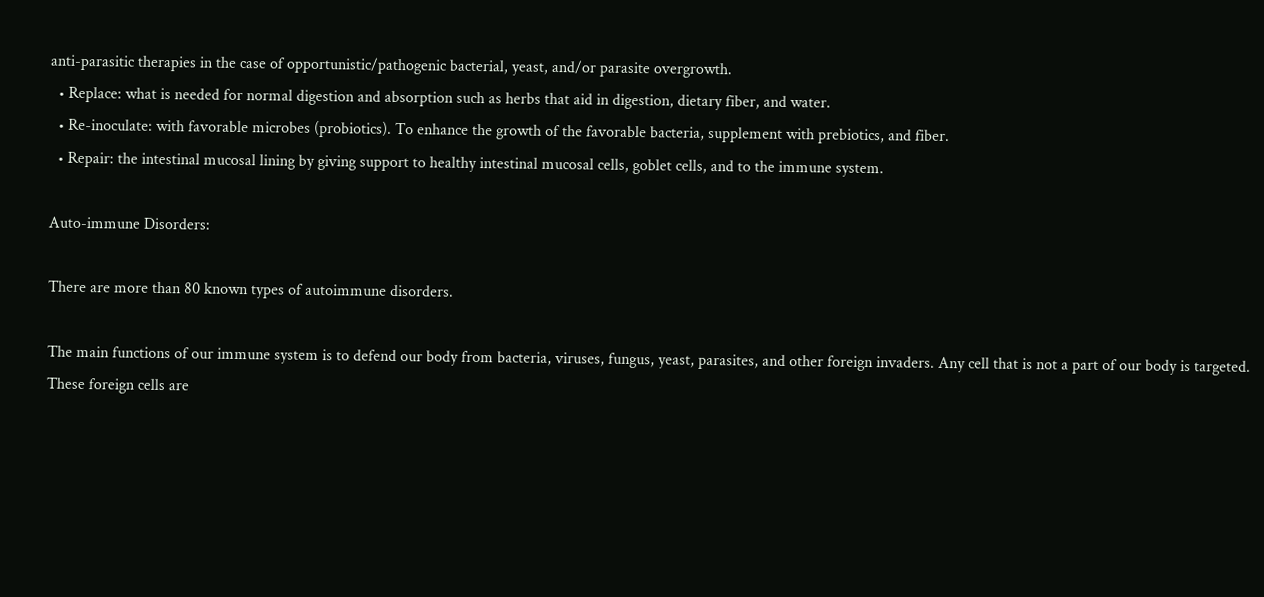anti-parasitic therapies in the case of opportunistic/pathogenic bacterial, yeast, and/or parasite overgrowth.
  • Replace: what is needed for normal digestion and absorption such as herbs that aid in digestion, dietary fiber, and water.
  • Re-inoculate: with favorable microbes (probiotics). To enhance the growth of the favorable bacteria, supplement with prebiotics, and fiber.
  • Repair: the intestinal mucosal lining by giving support to healthy intestinal mucosal cells, goblet cells, and to the immune system.

Auto-immune Disorders:

There are more than 80 known types of autoimmune disorders.

The main functions of our immune system is to defend our body from bacteria, viruses, fungus, yeast, parasites, and other foreign invaders. Any cell that is not a part of our body is targeted. These foreign cells are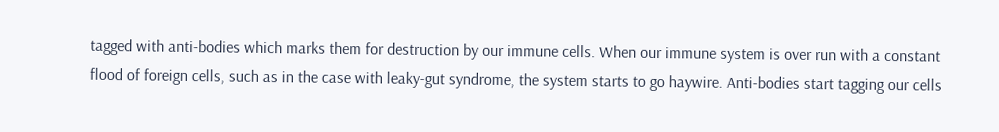tagged with anti-bodies which marks them for destruction by our immune cells. When our immune system is over run with a constant flood of foreign cells, such as in the case with leaky-gut syndrome, the system starts to go haywire. Anti-bodies start tagging our cells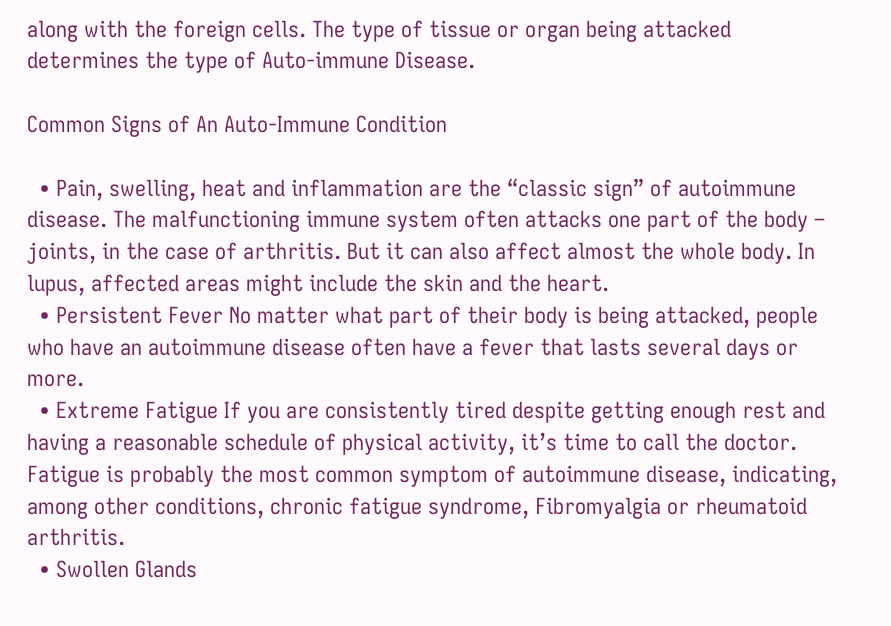along with the foreign cells. The type of tissue or organ being attacked determines the type of Auto-immune Disease.

Common Signs of An Auto-Immune Condition

  • Pain, swelling, heat and inflammation are the “classic sign” of autoimmune disease. The malfunctioning immune system often attacks one part of the body – joints, in the case of arthritis. But it can also affect almost the whole body. In lupus, affected areas might include the skin and the heart.
  • Persistent Fever No matter what part of their body is being attacked, people who have an autoimmune disease often have a fever that lasts several days or more.
  • Extreme Fatigue If you are consistently tired despite getting enough rest and having a reasonable schedule of physical activity, it’s time to call the doctor. Fatigue is probably the most common symptom of autoimmune disease, indicating, among other conditions, chronic fatigue syndrome, Fibromyalgia or rheumatoid arthritis.
  • Swollen Glands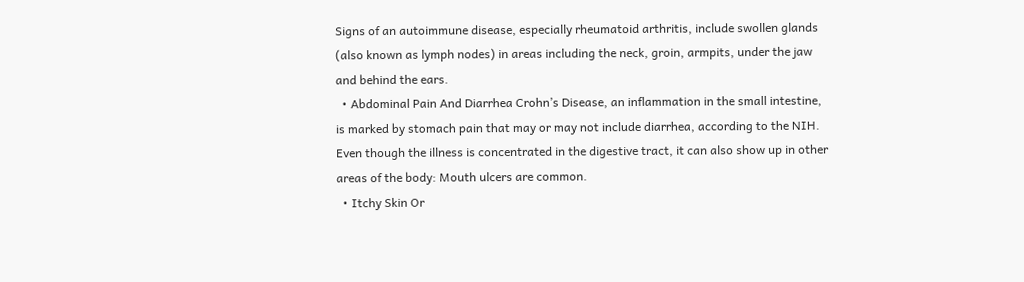Signs of an autoimmune disease, especially rheumatoid arthritis, include swollen glands (also known as lymph nodes) in areas including the neck, groin, armpits, under the jaw and behind the ears.
  • Abdominal Pain And Diarrhea Crohn’s Disease, an inflammation in the small intestine, is marked by stomach pain that may or may not include diarrhea, according to the NIH. Even though the illness is concentrated in the digestive tract, it can also show up in other areas of the body: Mouth ulcers are common.
  • Itchy Skin Or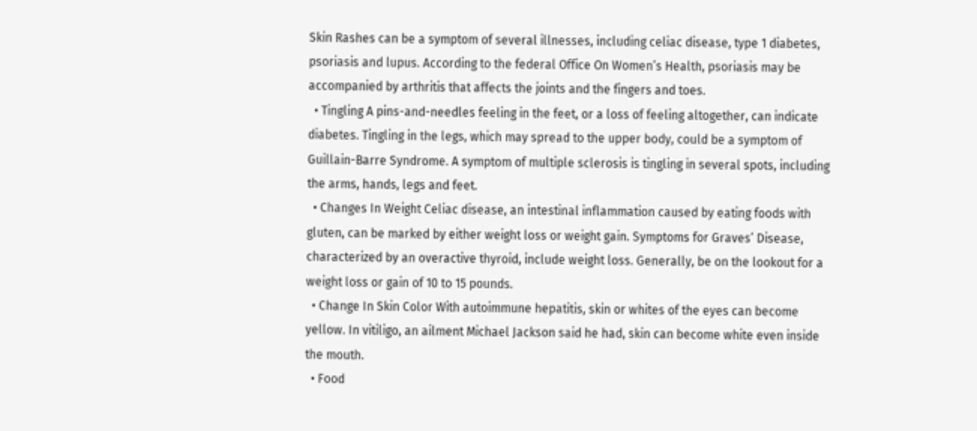Skin Rashes can be a symptom of several illnesses, including celiac disease, type 1 diabetes, psoriasis and lupus. According to the federal Office On Women’s Health, psoriasis may be accompanied by arthritis that affects the joints and the fingers and toes.
  • Tingling A pins-and-needles feeling in the feet, or a loss of feeling altogether, can indicate diabetes. Tingling in the legs, which may spread to the upper body, could be a symptom of Guillain-Barre Syndrome. A symptom of multiple sclerosis is tingling in several spots, including the arms, hands, legs and feet.
  • Changes In Weight Celiac disease, an intestinal inflammation caused by eating foods with gluten, can be marked by either weight loss or weight gain. Symptoms for Graves’ Disease, characterized by an overactive thyroid, include weight loss. Generally, be on the lookout for a weight loss or gain of 10 to 15 pounds.
  • Change In Skin Color With autoimmune hepatitis, skin or whites of the eyes can become yellow. In vitiligo, an ailment Michael Jackson said he had, skin can become white even inside the mouth.
  • Food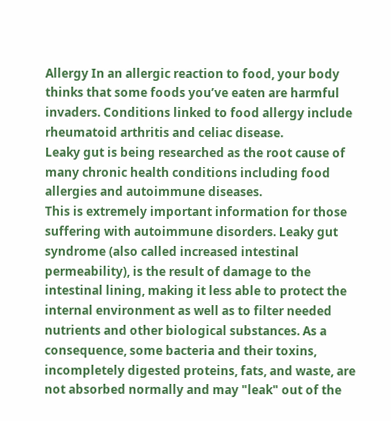Allergy In an allergic reaction to food, your body thinks that some foods you’ve eaten are harmful invaders. Conditions linked to food allergy include rheumatoid arthritis and celiac disease.
Leaky gut is being researched as the root cause of many chronic health conditions including food allergies and autoimmune diseases.
This is extremely important information for those suffering with autoimmune disorders. Leaky gut syndrome (also called increased intestinal permeability), is the result of damage to the intestinal lining, making it less able to protect the internal environment as well as to filter needed nutrients and other biological substances. As a consequence, some bacteria and their toxins, incompletely digested proteins, fats, and waste, are not absorbed normally and may "leak" out of the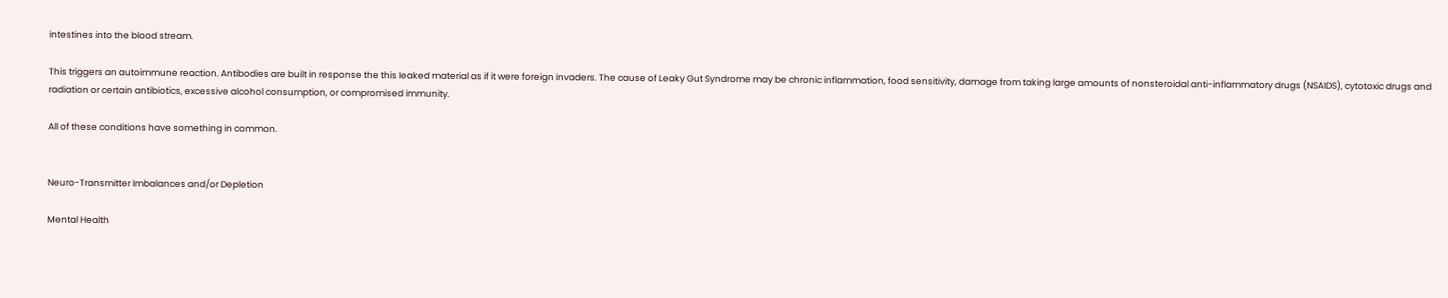intestines into the blood stream.

This triggers an autoimmune reaction. Antibodies are built in response the this leaked material as if it were foreign invaders. The cause of Leaky Gut Syndrome may be chronic inflammation, food sensitivity, damage from taking large amounts of nonsteroidal anti-inflammatory drugs (NSAIDS), cytotoxic drugs and radiation or certain antibiotics, excessive alcohol consumption, or compromised immunity.

All of these conditions have something in common.


Neuro-Transmitter Imbalances and/or Depletion

Mental Health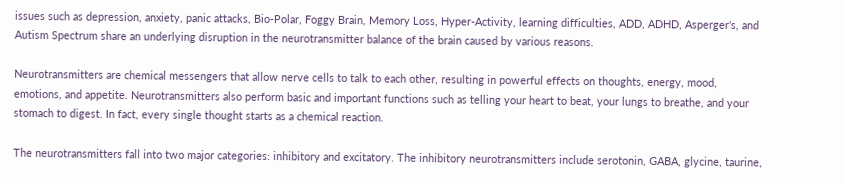issues such as depression, anxiety, panic attacks, Bio-Polar, Foggy Brain, Memory Loss, Hyper-Activity, learning difficulties, ADD, ADHD, Asperger's, and Autism Spectrum share an underlying disruption in the neurotransmitter balance of the brain caused by various reasons.

Neurotransmitters are chemical messengers that allow nerve cells to talk to each other, resulting in powerful effects on thoughts, energy, mood, emotions, and appetite. Neurotransmitters also perform basic and important functions such as telling your heart to beat, your lungs to breathe, and your stomach to digest. In fact, every single thought starts as a chemical reaction.

The neurotransmitters fall into two major categories: inhibitory and excitatory. The inhibitory neurotransmitters include serotonin, GABA, glycine, taurine,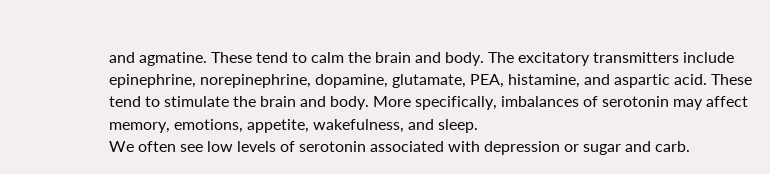and agmatine. These tend to calm the brain and body. The excitatory transmitters include epinephrine, norepinephrine, dopamine, glutamate, PEA, histamine, and aspartic acid. These tend to stimulate the brain and body. More specifically, imbalances of serotonin may affect memory, emotions, appetite, wakefulness, and sleep.
We often see low levels of serotonin associated with depression or sugar and carb.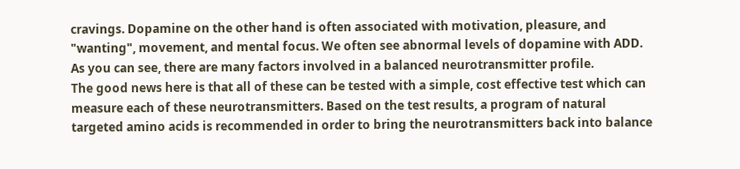cravings. Dopamine on the other hand is often associated with motivation, pleasure, and "wanting", movement, and mental focus. We often see abnormal levels of dopamine with ADD. As you can see, there are many factors involved in a balanced neurotransmitter profile.
The good news here is that all of these can be tested with a simple, cost effective test which can measure each of these neurotransmitters. Based on the test results, a program of natural targeted amino acids is recommended in order to bring the neurotransmitters back into balance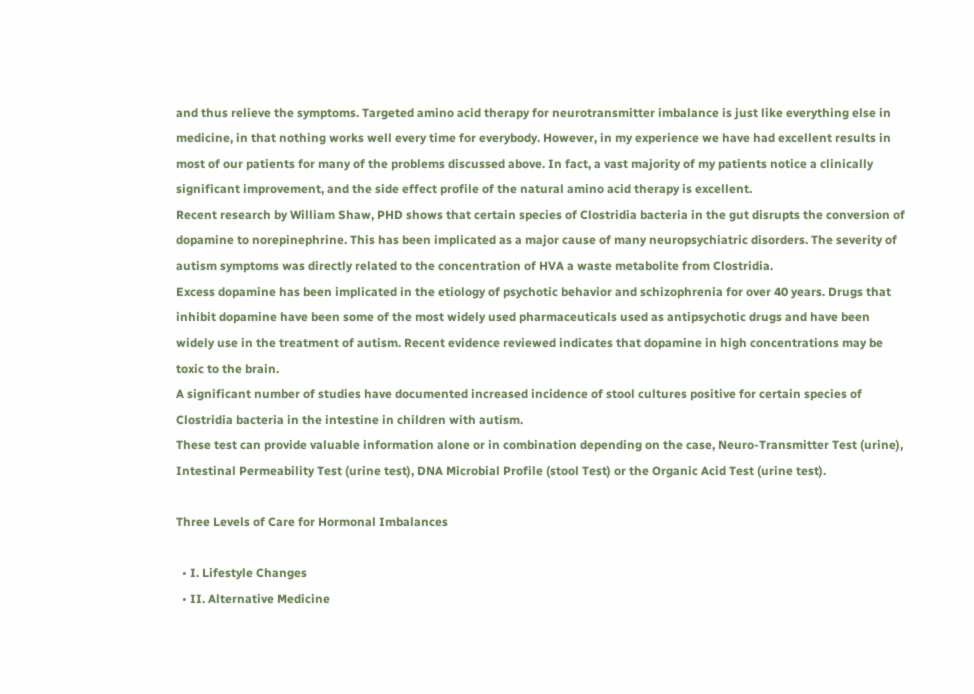and thus relieve the symptoms. Targeted amino acid therapy for neurotransmitter imbalance is just like everything else in medicine, in that nothing works well every time for everybody. However, in my experience we have had excellent results in most of our patients for many of the problems discussed above. In fact, a vast majority of my patients notice a clinically significant improvement, and the side effect profile of the natural amino acid therapy is excellent.
Recent research by William Shaw, PHD shows that certain species of Clostridia bacteria in the gut disrupts the conversion of dopamine to norepinephrine. This has been implicated as a major cause of many neuropsychiatric disorders. The severity of autism symptoms was directly related to the concentration of HVA a waste metabolite from Clostridia.
Excess dopamine has been implicated in the etiology of psychotic behavior and schizophrenia for over 40 years. Drugs that inhibit dopamine have been some of the most widely used pharmaceuticals used as antipsychotic drugs and have been widely use in the treatment of autism. Recent evidence reviewed indicates that dopamine in high concentrations may be toxic to the brain.
A significant number of studies have documented increased incidence of stool cultures positive for certain species of Clostridia bacteria in the intestine in children with autism.
These test can provide valuable information alone or in combination depending on the case, Neuro-Transmitter Test (urine), Intestinal Permeability Test (urine test), DNA Microbial Profile (stool Test) or the Organic Acid Test (urine test).

Three Levels of Care for Hormonal Imbalances

  • I. Lifestyle Changes
  • II. Alternative Medicine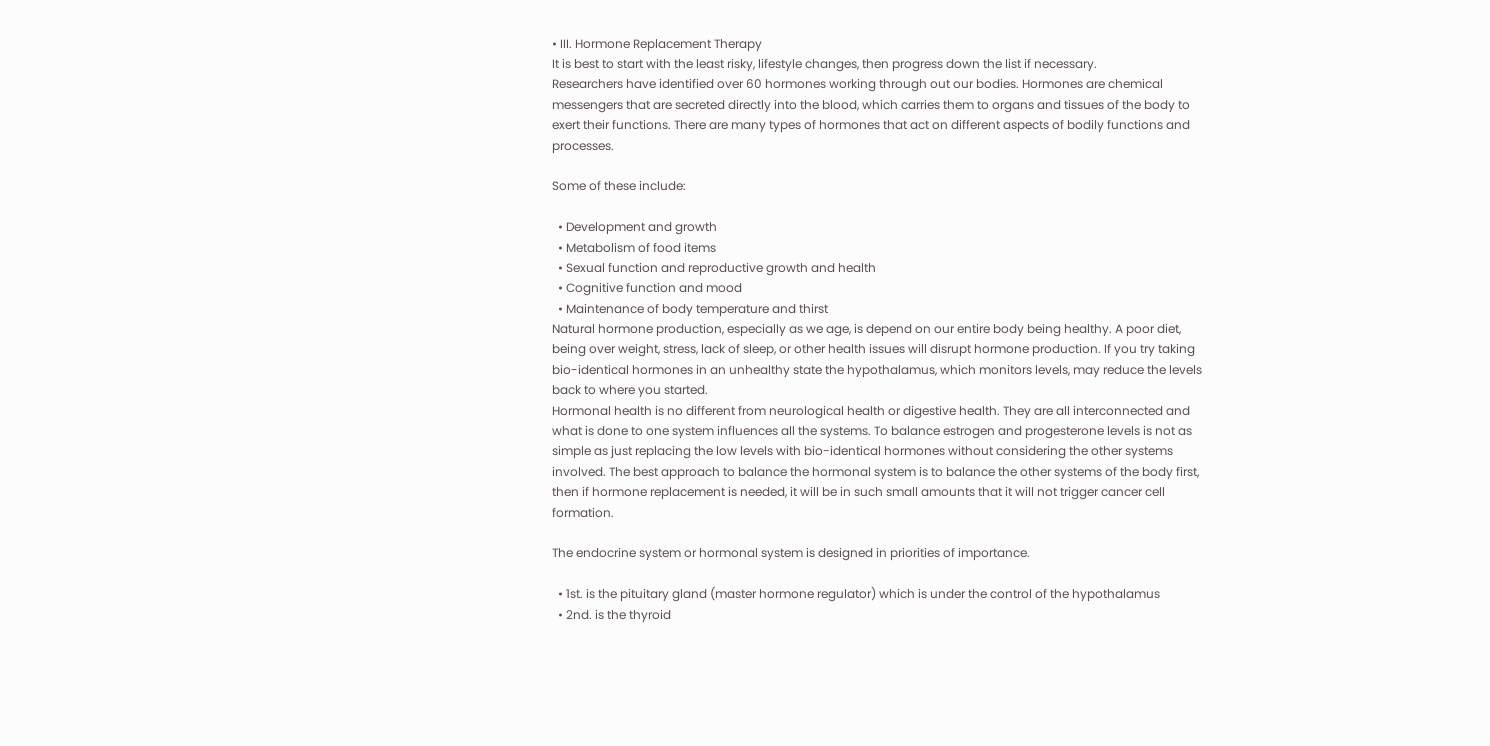• III. Hormone Replacement Therapy
It is best to start with the least risky, lifestyle changes, then progress down the list if necessary.
Researchers have identified over 60 hormones working through out our bodies. Hormones are chemical messengers that are secreted directly into the blood, which carries them to organs and tissues of the body to exert their functions. There are many types of hormones that act on different aspects of bodily functions and processes.

Some of these include:

  • Development and growth
  • Metabolism of food items
  • Sexual function and reproductive growth and health
  • Cognitive function and mood
  • Maintenance of body temperature and thirst
Natural hormone production, especially as we age, is depend on our entire body being healthy. A poor diet, being over weight, stress, lack of sleep, or other health issues will disrupt hormone production. If you try taking bio-identical hormones in an unhealthy state the hypothalamus, which monitors levels, may reduce the levels back to where you started.
Hormonal health is no different from neurological health or digestive health. They are all interconnected and what is done to one system influences all the systems. To balance estrogen and progesterone levels is not as simple as just replacing the low levels with bio-identical hormones without considering the other systems involved. The best approach to balance the hormonal system is to balance the other systems of the body first, then if hormone replacement is needed, it will be in such small amounts that it will not trigger cancer cell formation.

The endocrine system or hormonal system is designed in priorities of importance.

  • 1st. is the pituitary gland (master hormone regulator) which is under the control of the hypothalamus
  • 2nd. is the thyroid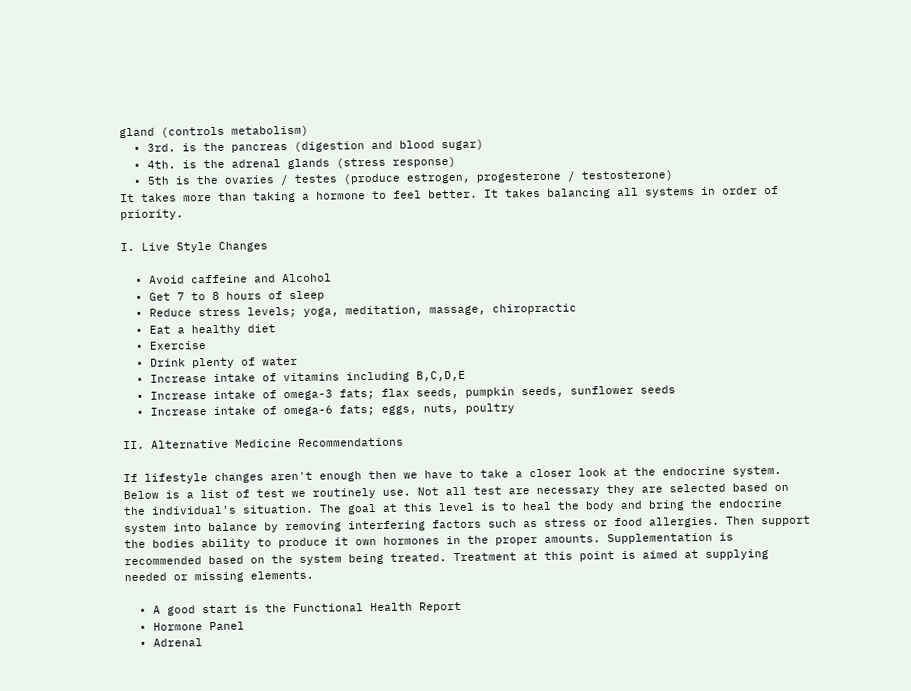gland (controls metabolism)
  • 3rd. is the pancreas (digestion and blood sugar)
  • 4th. is the adrenal glands (stress response)
  • 5th is the ovaries / testes (produce estrogen, progesterone / testosterone)
It takes more than taking a hormone to feel better. It takes balancing all systems in order of priority.

I. Live Style Changes

  • Avoid caffeine and Alcohol
  • Get 7 to 8 hours of sleep
  • Reduce stress levels; yoga, meditation, massage, chiropractic
  • Eat a healthy diet
  • Exercise
  • Drink plenty of water
  • Increase intake of vitamins including B,C,D,E
  • Increase intake of omega-3 fats; flax seeds, pumpkin seeds, sunflower seeds
  • Increase intake of omega-6 fats; eggs, nuts, poultry

II. Alternative Medicine Recommendations

If lifestyle changes aren't enough then we have to take a closer look at the endocrine system. Below is a list of test we routinely use. Not all test are necessary they are selected based on the individual's situation. The goal at this level is to heal the body and bring the endocrine system into balance by removing interfering factors such as stress or food allergies. Then support the bodies ability to produce it own hormones in the proper amounts. Supplementation is recommended based on the system being treated. Treatment at this point is aimed at supplying needed or missing elements.

  • A good start is the Functional Health Report
  • Hormone Panel
  • Adrenal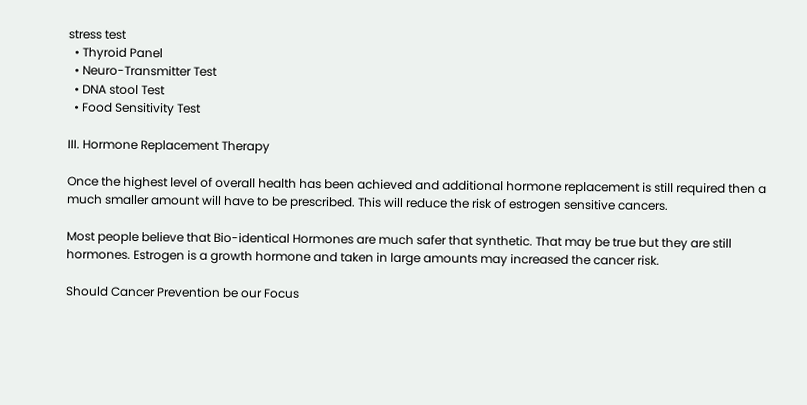stress test
  • Thyroid Panel
  • Neuro-Transmitter Test
  • DNA stool Test
  • Food Sensitivity Test

III. Hormone Replacement Therapy

Once the highest level of overall health has been achieved and additional hormone replacement is still required then a much smaller amount will have to be prescribed. This will reduce the risk of estrogen sensitive cancers.

Most people believe that Bio-identical Hormones are much safer that synthetic. That may be true but they are still hormones. Estrogen is a growth hormone and taken in large amounts may increased the cancer risk.

Should Cancer Prevention be our Focus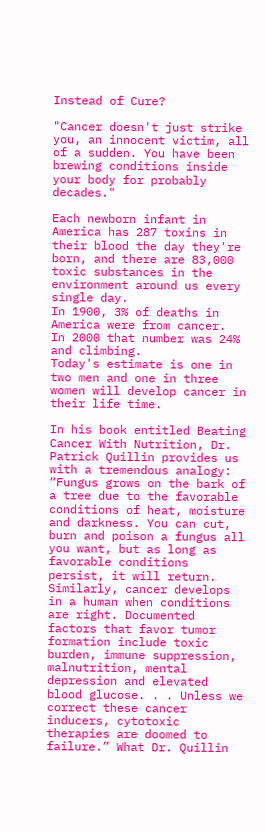Instead of Cure?

"Cancer doesn't just strike you, an innocent victim, all of a sudden. You have been brewing conditions inside your body for probably decades."

Each newborn infant in America has 287 toxins in their blood the day they're born, and there are 83,000 toxic substances in the environment around us every single day.
In 1900, 3% of deaths in America were from cancer.
In 2000 that number was 24% and climbing.
Today's estimate is one in two men and one in three women will develop cancer in their life time.

In his book entitled Beating Cancer With Nutrition, Dr. Patrick Quillin provides us with a tremendous analogy: “Fungus grows on the bark of a tree due to the favorable conditions of heat, moisture and darkness. You can cut, burn and poison a fungus all you want, but as long as favorable conditions persist, it will return. Similarly, cancer develops in a human when conditions are right. Documented factors that favor tumor formation include toxic burden, immune suppression, malnutrition, mental depression and elevated blood glucose. . . Unless we correct these cancer inducers, cytotoxic therapies are doomed to failure.” What Dr. Quillin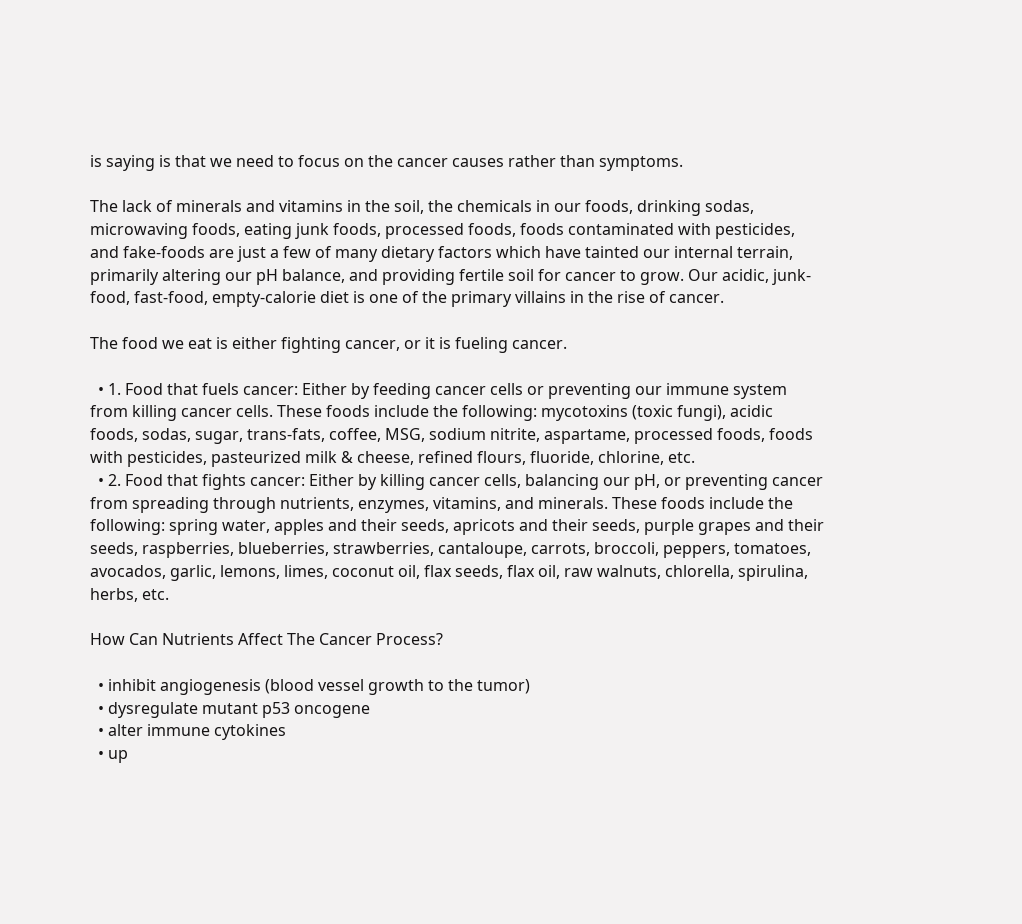is saying is that we need to focus on the cancer causes rather than symptoms.

The lack of minerals and vitamins in the soil, the chemicals in our foods, drinking sodas, microwaving foods, eating junk foods, processed foods, foods contaminated with pesticides, and fake-foods are just a few of many dietary factors which have tainted our internal terrain, primarily altering our pH balance, and providing fertile soil for cancer to grow. Our acidic, junk-food, fast-food, empty-calorie diet is one of the primary villains in the rise of cancer.

The food we eat is either fighting cancer, or it is fueling cancer.

  • 1. Food that fuels cancer: Either by feeding cancer cells or preventing our immune system from killing cancer cells. These foods include the following: mycotoxins (toxic fungi), acidic foods, sodas, sugar, trans-fats, coffee, MSG, sodium nitrite, aspartame, processed foods, foods with pesticides, pasteurized milk & cheese, refined flours, fluoride, chlorine, etc.
  • 2. Food that fights cancer: Either by killing cancer cells, balancing our pH, or preventing cancer from spreading through nutrients, enzymes, vitamins, and minerals. These foods include the following: spring water, apples and their seeds, apricots and their seeds, purple grapes and their seeds, raspberries, blueberries, strawberries, cantaloupe, carrots, broccoli, peppers, tomatoes, avocados, garlic, lemons, limes, coconut oil, flax seeds, flax oil, raw walnuts, chlorella, spirulina, herbs, etc.

How Can Nutrients Affect The Cancer Process?

  • inhibit angiogenesis (blood vessel growth to the tumor)
  • dysregulate mutant p53 oncogene
  • alter immune cytokines
  • up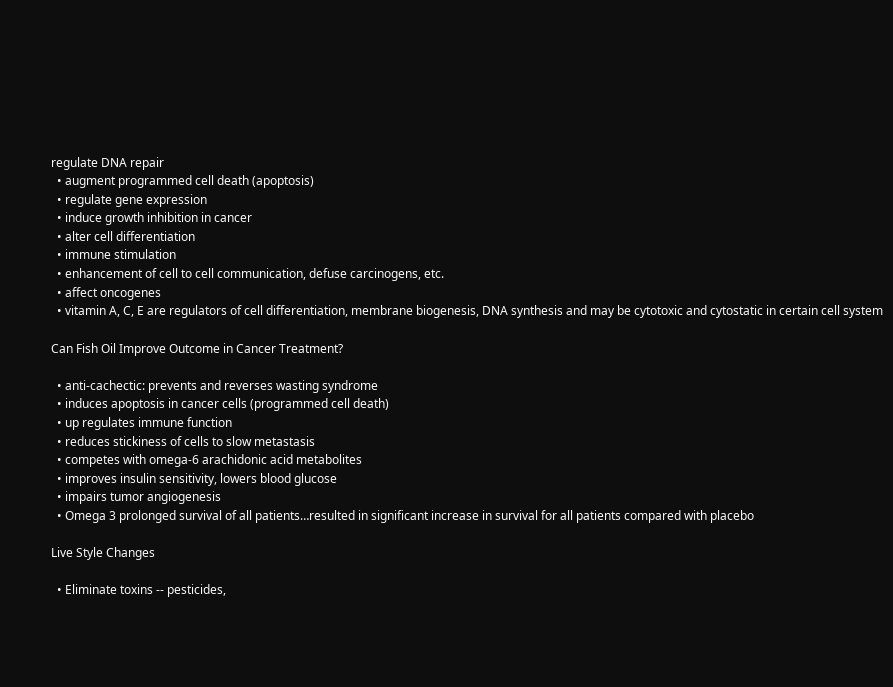regulate DNA repair
  • augment programmed cell death (apoptosis)
  • regulate gene expression
  • induce growth inhibition in cancer
  • alter cell differentiation
  • immune stimulation
  • enhancement of cell to cell communication, defuse carcinogens, etc.
  • affect oncogenes
  • vitamin A, C, E are regulators of cell differentiation, membrane biogenesis, DNA synthesis and may be cytotoxic and cytostatic in certain cell system

Can Fish Oil Improve Outcome in Cancer Treatment?

  • anti-cachectic: prevents and reverses wasting syndrome
  • induces apoptosis in cancer cells (programmed cell death)
  • up regulates immune function
  • reduces stickiness of cells to slow metastasis
  • competes with omega-6 arachidonic acid metabolites
  • improves insulin sensitivity, lowers blood glucose
  • impairs tumor angiogenesis
  • Omega 3 prolonged survival of all patients…resulted in significant increase in survival for all patients compared with placebo

Live Style Changes

  • Eliminate toxins -- pesticides,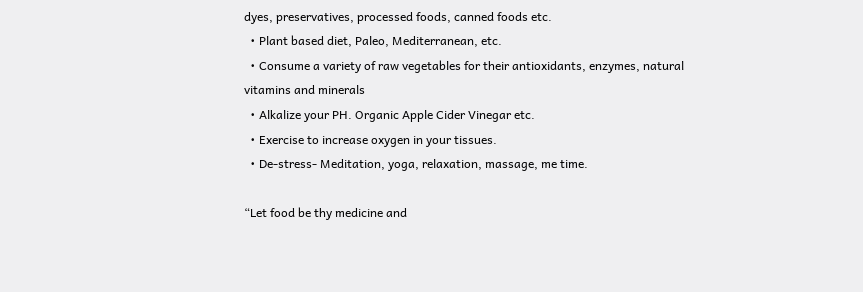dyes, preservatives, processed foods, canned foods etc.
  • Plant based diet, Paleo, Mediterranean, etc.
  • Consume a variety of raw vegetables for their antioxidants, enzymes, natural vitamins and minerals
  • Alkalize your PH. Organic Apple Cider Vinegar etc.
  • Exercise to increase oxygen in your tissues.
  • De-stress- Meditation, yoga, relaxation, massage, me time.

“Let food be thy medicine and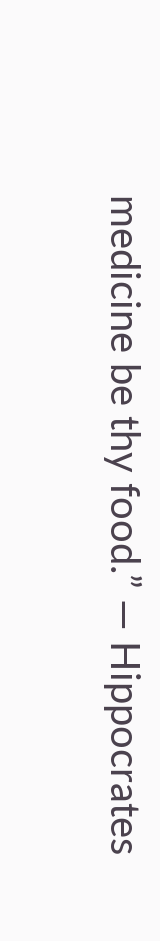medicine be thy food.” ― Hippocrates